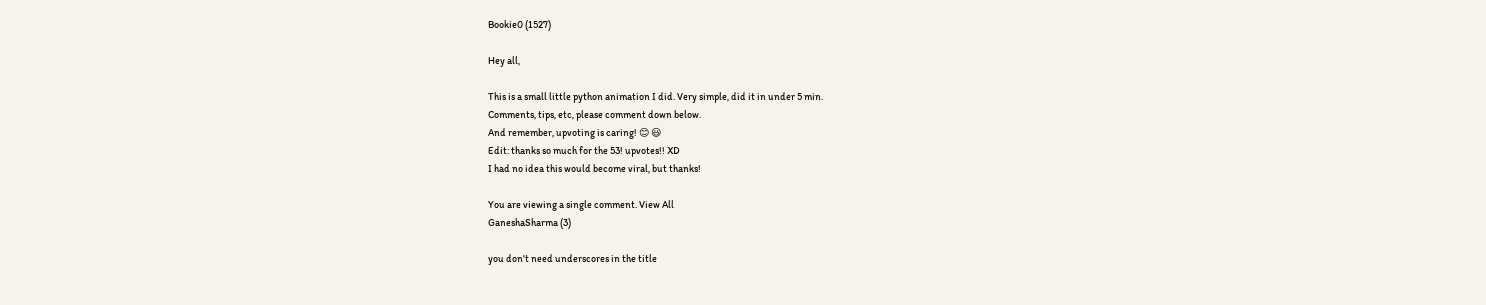Bookie0 (1527)

Hey all,

This is a small little python animation I did. Very simple, did it in under 5 min.
Comments, tips, etc, please comment down below.
And remember, upvoting is caring! 😊 😃
Edit: thanks so much for the 53! upvotes!! XD
I had no idea this would become viral, but thanks!

You are viewing a single comment. View All
GaneshaSharma (3)

you don't need underscores in the title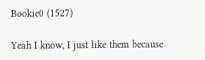Bookie0 (1527)

Yeah I know, I just like them because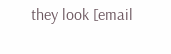they look [email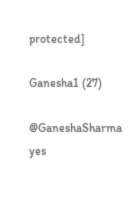protected]

Ganesha1 (27)

@GaneshaSharma yes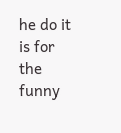he do it is for the funny